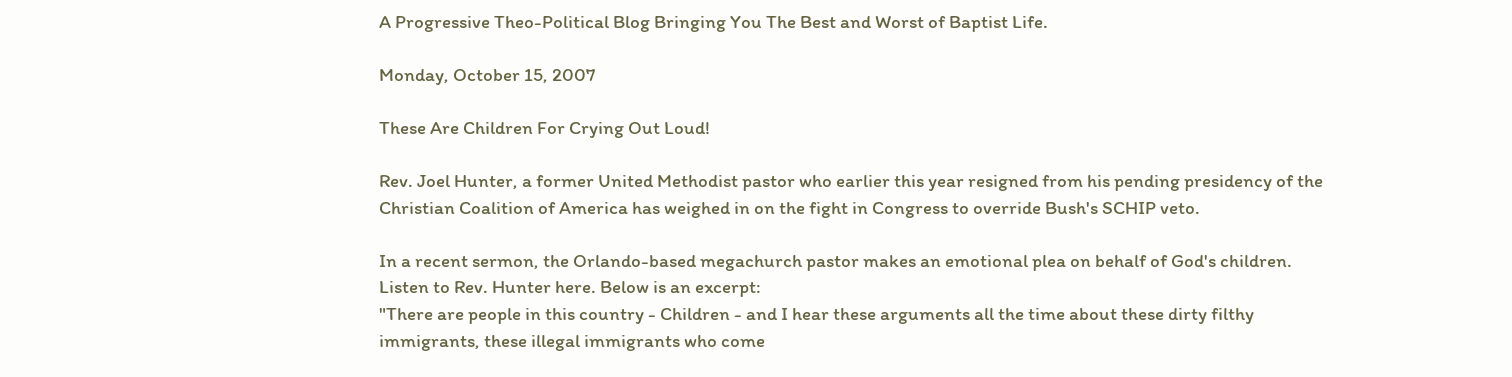A Progressive Theo-Political Blog Bringing You The Best and Worst of Baptist Life.

Monday, October 15, 2007

These Are Children For Crying Out Loud!

Rev. Joel Hunter, a former United Methodist pastor who earlier this year resigned from his pending presidency of the Christian Coalition of America has weighed in on the fight in Congress to override Bush's SCHIP veto.

In a recent sermon, the Orlando-based megachurch pastor makes an emotional plea on behalf of God's children. Listen to Rev. Hunter here. Below is an excerpt:
"There are people in this country - Children - and I hear these arguments all the time about these dirty filthy immigrants, these illegal immigrants who come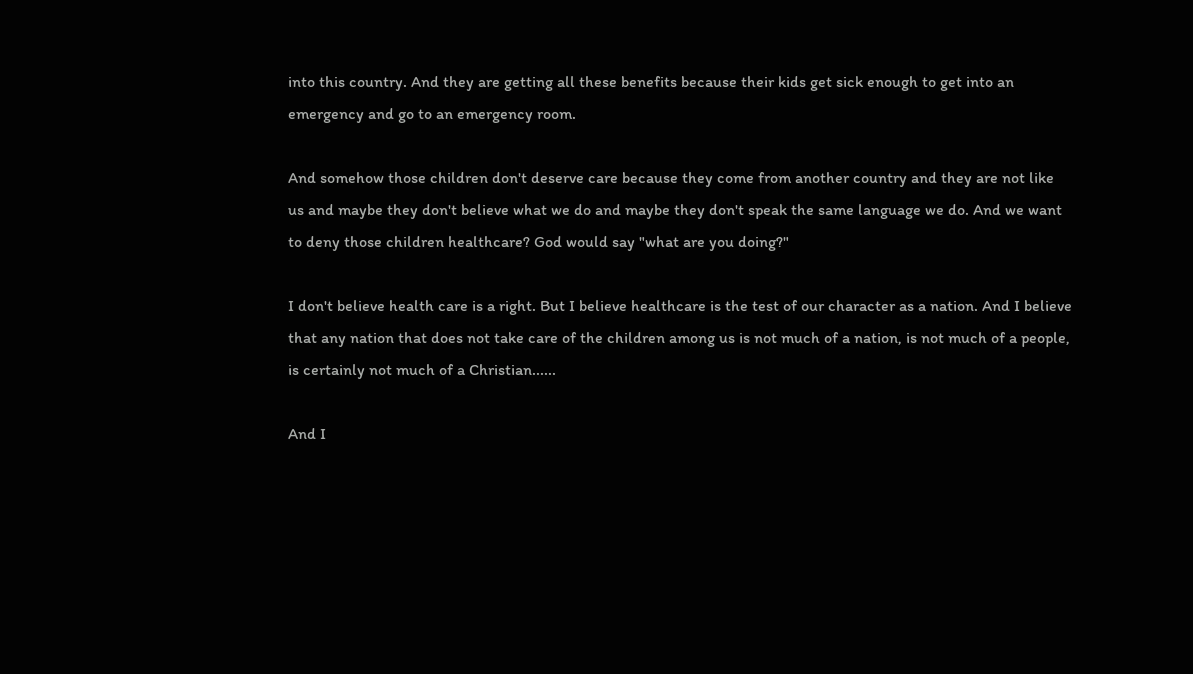into this country. And they are getting all these benefits because their kids get sick enough to get into an emergency and go to an emergency room.

And somehow those children don't deserve care because they come from another country and they are not like us and maybe they don't believe what we do and maybe they don't speak the same language we do. And we want to deny those children healthcare? God would say "what are you doing?"

I don't believe health care is a right. But I believe healthcare is the test of our character as a nation. And I believe that any nation that does not take care of the children among us is not much of a nation, is not much of a people, is certainly not much of a Christian......

And I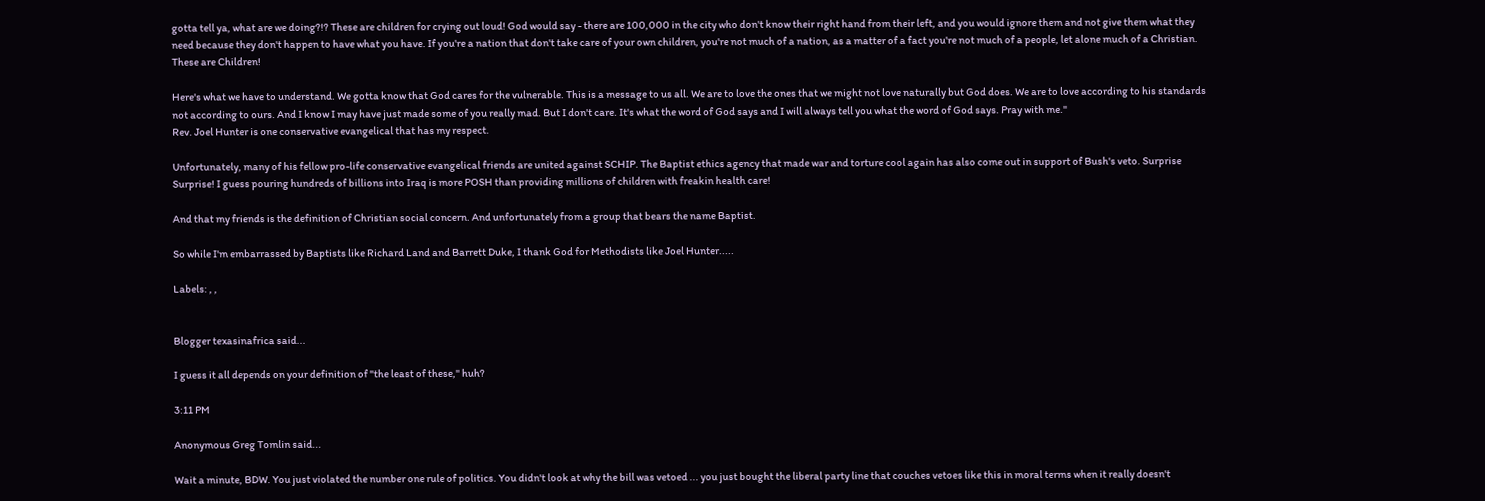gotta tell ya, what are we doing?!? These are children for crying out loud! God would say - there are 100,000 in the city who don't know their right hand from their left, and you would ignore them and not give them what they need because they don't happen to have what you have. If you're a nation that don't take care of your own children, you're not much of a nation, as a matter of a fact you're not much of a people, let alone much of a Christian. These are Children!

Here's what we have to understand. We gotta know that God cares for the vulnerable. This is a message to us all. We are to love the ones that we might not love naturally but God does. We are to love according to his standards not according to ours. And I know I may have just made some of you really mad. But I don't care. It's what the word of God says and I will always tell you what the word of God says. Pray with me."
Rev. Joel Hunter is one conservative evangelical that has my respect.

Unfortunately, many of his fellow pro-life conservative evangelical friends are united against SCHIP. The Baptist ethics agency that made war and torture cool again has also come out in support of Bush's veto. Surprise Surprise! I guess pouring hundreds of billions into Iraq is more POSH than providing millions of children with freakin health care!

And that my friends is the definition of Christian social concern. And unfortunately from a group that bears the name Baptist.

So while I'm embarrassed by Baptists like Richard Land and Barrett Duke, I thank God for Methodists like Joel Hunter.....

Labels: , ,


Blogger texasinafrica said...

I guess it all depends on your definition of "the least of these," huh?

3:11 PM

Anonymous Greg Tomlin said...

Wait a minute, BDW. You just violated the number one rule of politics. You didn't look at why the bill was vetoed ... you just bought the liberal party line that couches vetoes like this in moral terms when it really doesn't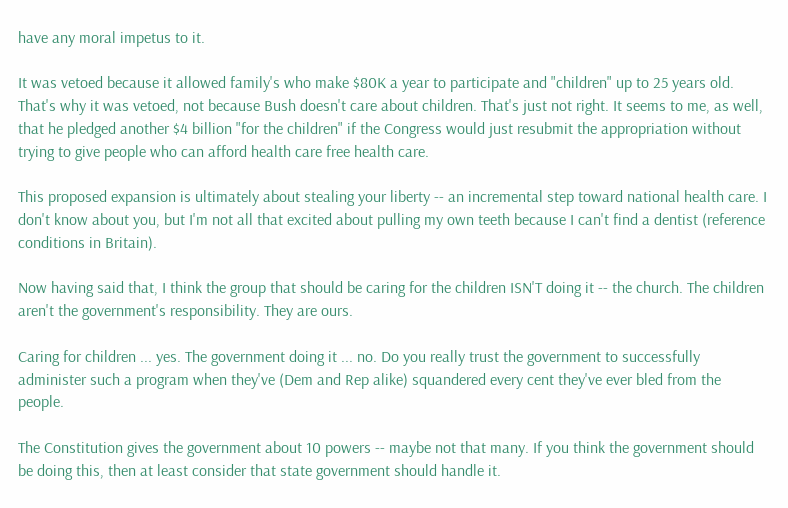have any moral impetus to it.

It was vetoed because it allowed family's who make $80K a year to participate and "children" up to 25 years old. That's why it was vetoed, not because Bush doesn't care about children. That's just not right. It seems to me, as well, that he pledged another $4 billion "for the children" if the Congress would just resubmit the appropriation without trying to give people who can afford health care free health care.

This proposed expansion is ultimately about stealing your liberty -- an incremental step toward national health care. I don't know about you, but I'm not all that excited about pulling my own teeth because I can't find a dentist (reference conditions in Britain).

Now having said that, I think the group that should be caring for the children ISN'T doing it -- the church. The children aren't the government's responsibility. They are ours.

Caring for children ... yes. The government doing it ... no. Do you really trust the government to successfully administer such a program when they've (Dem and Rep alike) squandered every cent they've ever bled from the people.

The Constitution gives the government about 10 powers -- maybe not that many. If you think the government should be doing this, then at least consider that state government should handle it.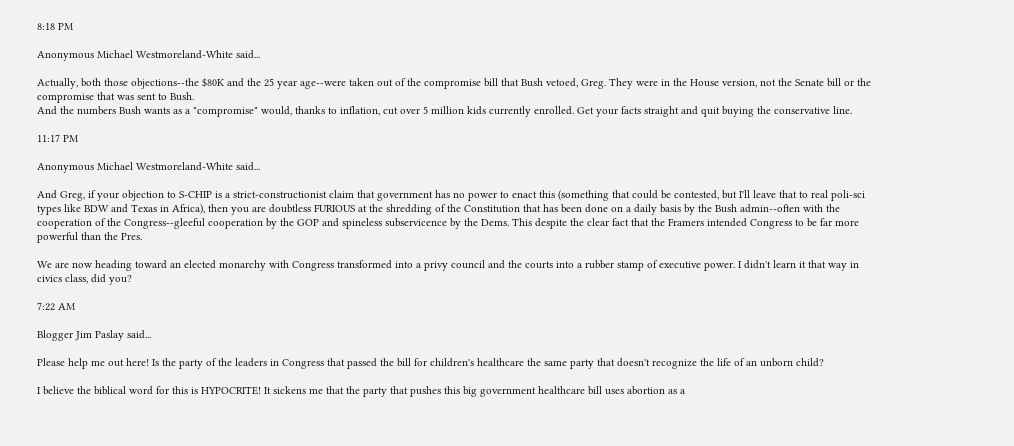8:18 PM

Anonymous Michael Westmoreland-White said...

Actually, both those objections--the $80K and the 25 year age--were taken out of the compromise bill that Bush vetoed, Greg. They were in the House version, not the Senate bill or the compromise that was sent to Bush.
And the numbers Bush wants as a "compromise" would, thanks to inflation, cut over 5 million kids currently enrolled. Get your facts straight and quit buying the conservative line.

11:17 PM

Anonymous Michael Westmoreland-White said...

And Greg, if your objection to S-CHIP is a strict-constructionist claim that government has no power to enact this (something that could be contested, but I'll leave that to real poli-sci types like BDW and Texas in Africa), then you are doubtless FURIOUS at the shredding of the Constitution that has been done on a daily basis by the Bush admin--often with the cooperation of the Congress--gleeful cooperation by the GOP and spineless subservicence by the Dems. This despite the clear fact that the Framers intended Congress to be far more powerful than the Pres.

We are now heading toward an elected monarchy with Congress transformed into a privy council and the courts into a rubber stamp of executive power. I didn't learn it that way in civics class, did you?

7:22 AM

Blogger Jim Paslay said...

Please help me out here! Is the party of the leaders in Congress that passed the bill for children's healthcare the same party that doesn't recognize the life of an unborn child?

I believe the biblical word for this is HYPOCRITE! It sickens me that the party that pushes this big government healthcare bill uses abortion as a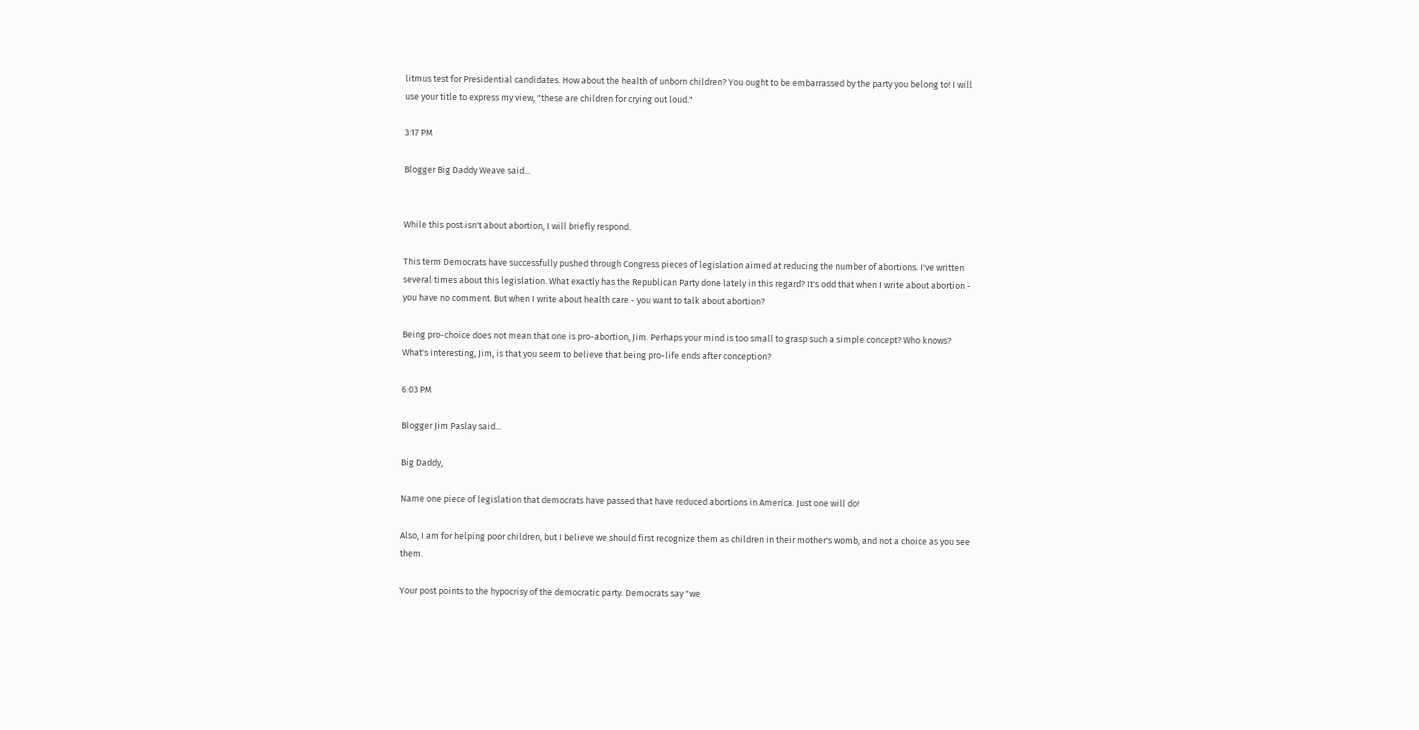litmus test for Presidential candidates. How about the health of unborn children? You ought to be embarrassed by the party you belong to! I will use your title to express my view, "these are children for crying out loud."

3:17 PM

Blogger Big Daddy Weave said...


While this post isn't about abortion, I will briefly respond.

This term Democrats have successfully pushed through Congress pieces of legislation aimed at reducing the number of abortions. I've written several times about this legislation. What exactly has the Republican Party done lately in this regard? It's odd that when I write about abortion - you have no comment. But when I write about health care - you want to talk about abortion?

Being pro-choice does not mean that one is pro-abortion, Jim. Perhaps your mind is too small to grasp such a simple concept? Who knows? What's interesting, Jim, is that you seem to believe that being pro-life ends after conception?

6:03 PM

Blogger Jim Paslay said...

Big Daddy,

Name one piece of legislation that democrats have passed that have reduced abortions in America. Just one will do!

Also, I am for helping poor children, but I believe we should first recognize them as children in their mother's womb, and not a choice as you see them.

Your post points to the hypocrisy of the democratic party. Democrats say "we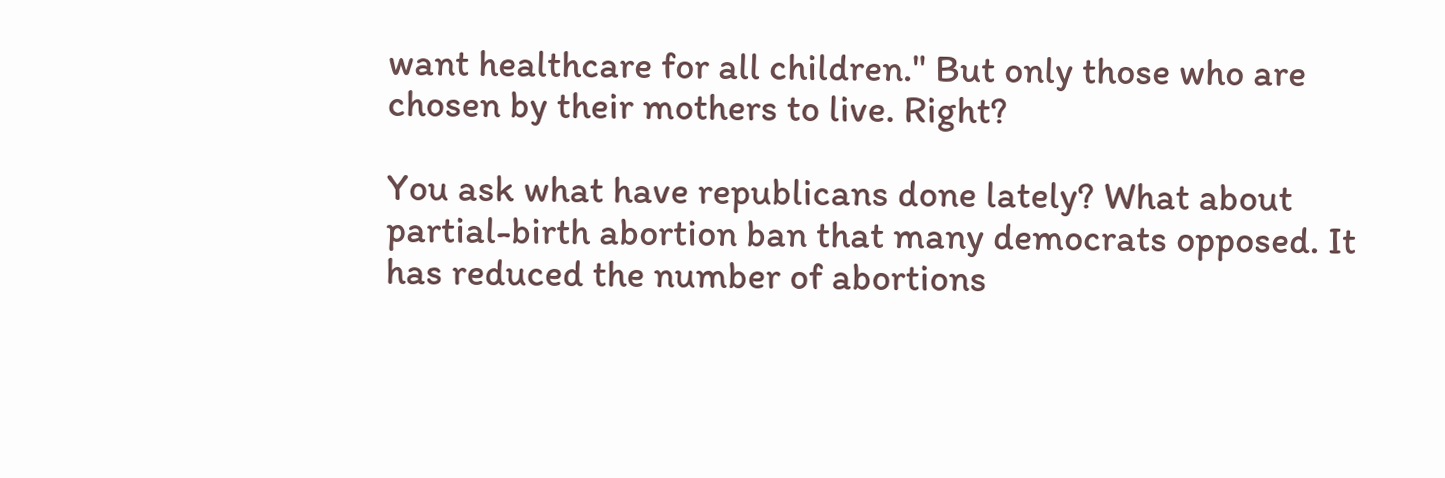want healthcare for all children." But only those who are chosen by their mothers to live. Right?

You ask what have republicans done lately? What about partial-birth abortion ban that many democrats opposed. It has reduced the number of abortions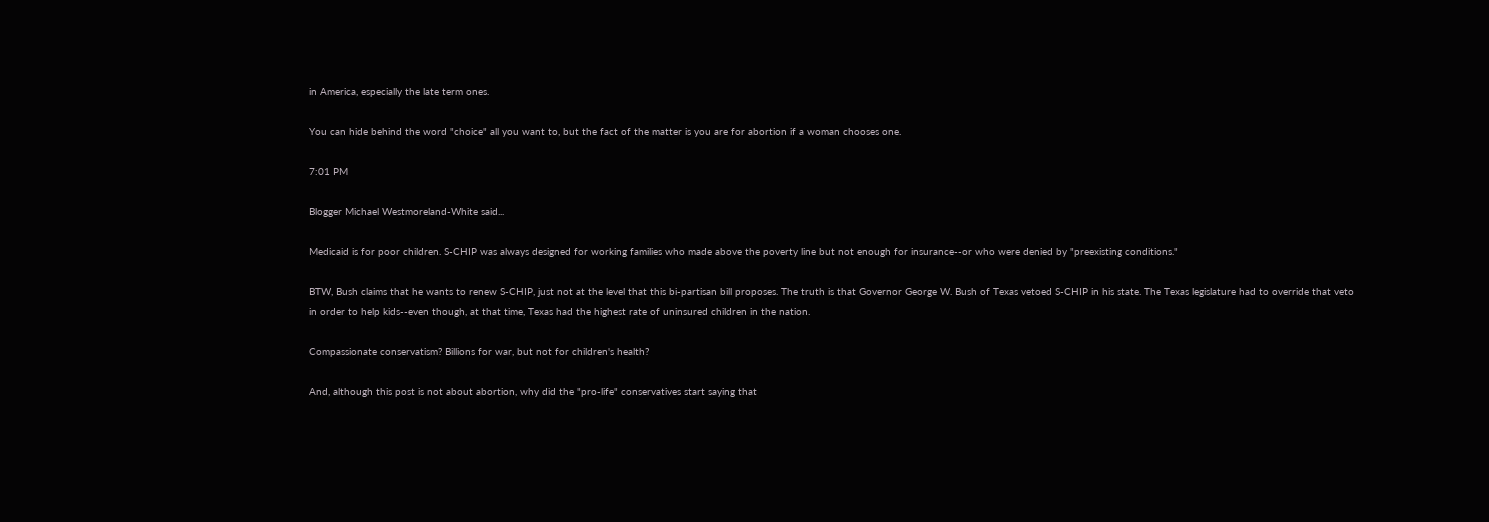in America, especially the late term ones.

You can hide behind the word "choice" all you want to, but the fact of the matter is you are for abortion if a woman chooses one.

7:01 PM

Blogger Michael Westmoreland-White said...

Medicaid is for poor children. S-CHIP was always designed for working families who made above the poverty line but not enough for insurance--or who were denied by "preexisting conditions."

BTW, Bush claims that he wants to renew S-CHIP, just not at the level that this bi-partisan bill proposes. The truth is that Governor George W. Bush of Texas vetoed S-CHIP in his state. The Texas legislature had to override that veto in order to help kids--even though, at that time, Texas had the highest rate of uninsured children in the nation.

Compassionate conservatism? Billions for war, but not for children's health?

And, although this post is not about abortion, why did the "pro-life" conservatives start saying that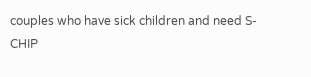couples who have sick children and need S-CHIP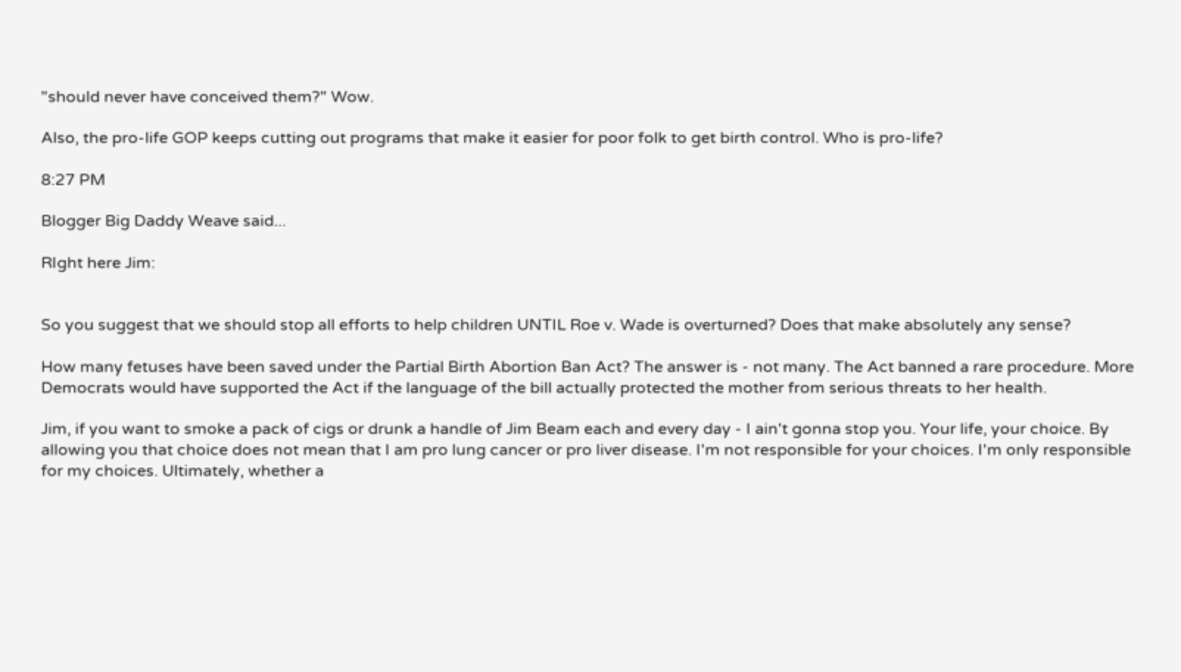"should never have conceived them?" Wow.

Also, the pro-life GOP keeps cutting out programs that make it easier for poor folk to get birth control. Who is pro-life?

8:27 PM

Blogger Big Daddy Weave said...

RIght here Jim:


So you suggest that we should stop all efforts to help children UNTIL Roe v. Wade is overturned? Does that make absolutely any sense?

How many fetuses have been saved under the Partial Birth Abortion Ban Act? The answer is - not many. The Act banned a rare procedure. More Democrats would have supported the Act if the language of the bill actually protected the mother from serious threats to her health.

Jim, if you want to smoke a pack of cigs or drunk a handle of Jim Beam each and every day - I ain't gonna stop you. Your life, your choice. By allowing you that choice does not mean that I am pro lung cancer or pro liver disease. I'm not responsible for your choices. I'm only responsible for my choices. Ultimately, whether a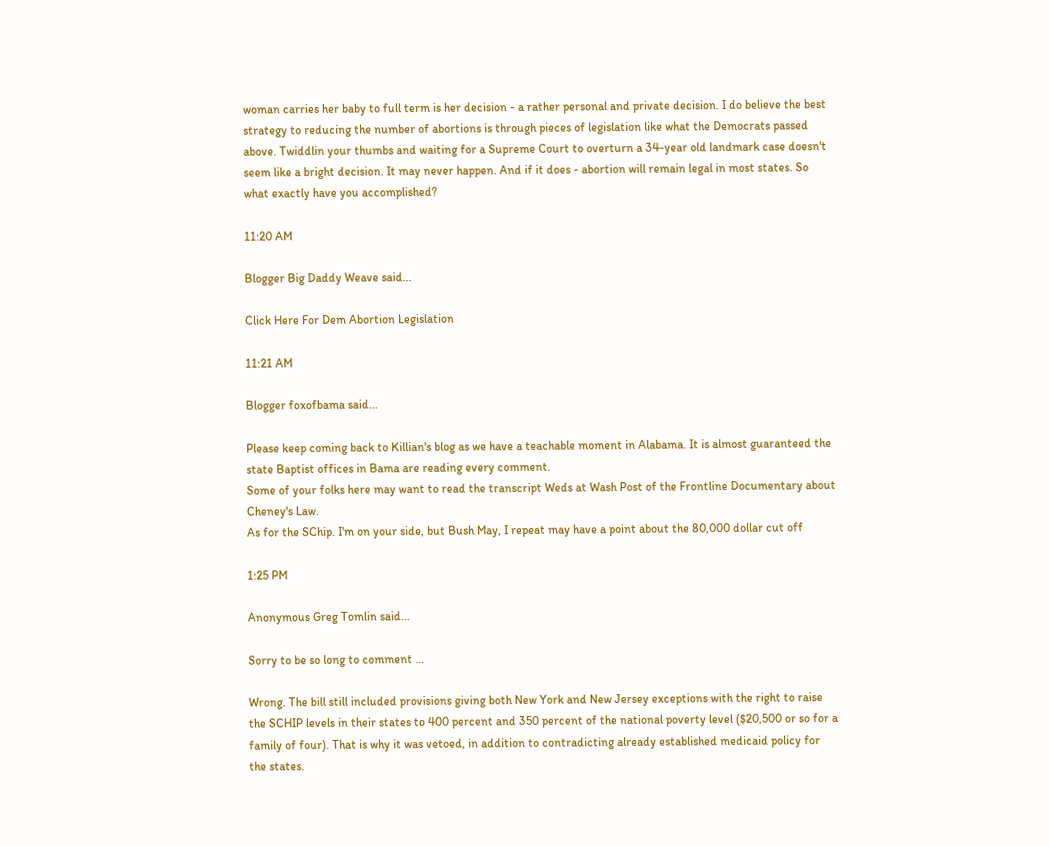woman carries her baby to full term is her decision - a rather personal and private decision. I do believe the best strategy to reducing the number of abortions is through pieces of legislation like what the Democrats passed above. Twiddlin your thumbs and waiting for a Supreme Court to overturn a 34-year old landmark case doesn't seem like a bright decision. It may never happen. And if it does - abortion will remain legal in most states. So what exactly have you accomplished?

11:20 AM

Blogger Big Daddy Weave said...

Click Here For Dem Abortion Legislation

11:21 AM

Blogger foxofbama said...

Please keep coming back to Killian's blog as we have a teachable moment in Alabama. It is almost guaranteed the state Baptist offices in Bama are reading every comment.
Some of your folks here may want to read the transcript Weds at Wash Post of the Frontline Documentary about Cheney's Law.
As for the SChip. I'm on your side, but Bush May, I repeat may have a point about the 80,000 dollar cut off

1:25 PM

Anonymous Greg Tomlin said...

Sorry to be so long to comment ...

Wrong. The bill still included provisions giving both New York and New Jersey exceptions with the right to raise the SCHIP levels in their states to 400 percent and 350 percent of the national poverty level ($20,500 or so for a family of four). That is why it was vetoed, in addition to contradicting already established medicaid policy for the states.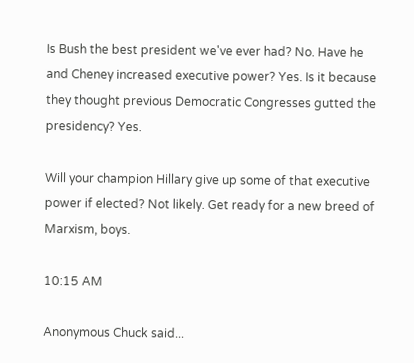Is Bush the best president we've ever had? No. Have he and Cheney increased executive power? Yes. Is it because they thought previous Democratic Congresses gutted the presidency? Yes.

Will your champion Hillary give up some of that executive power if elected? Not likely. Get ready for a new breed of Marxism, boys.

10:15 AM

Anonymous Chuck said...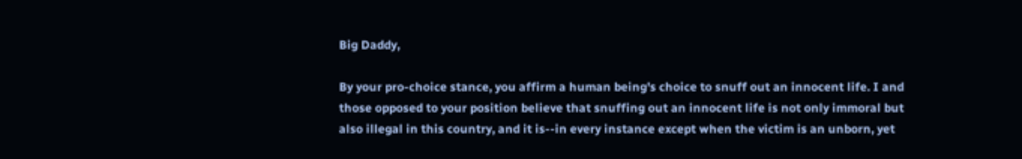Big Daddy,

By your pro-choice stance, you affirm a human being's choice to snuff out an innocent life. I and those opposed to your position believe that snuffing out an innocent life is not only immoral but also illegal in this country, and it is--in every instance except when the victim is an unborn, yet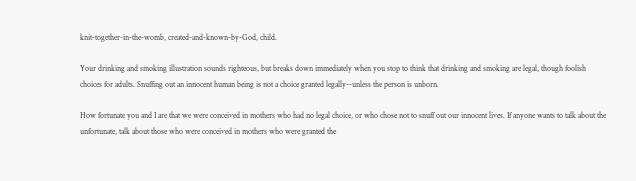knit-together-in-the-womb, created-and-known-by-God, child.

Your drinking and smoking illustration sounds righteous, but breaks down immediately when you stop to think that drinking and smoking are legal, though foolish choices for adults. Snuffing out an innocent human being is not a choice granted legally--unless the person is unborn.

How fortunate you and I are that we were conceived in mothers who had no legal choice, or who chose not to snuff out our innocent lives. If anyone wants to talk about the unfortunate, talk about those who were conceived in mothers who were granted the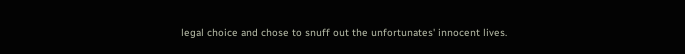legal choice and chose to snuff out the unfortunates' innocent lives.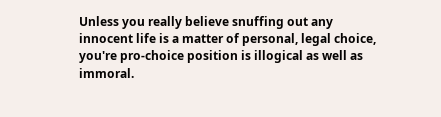Unless you really believe snuffing out any innocent life is a matter of personal, legal choice, you're pro-choice position is illogical as well as immoral.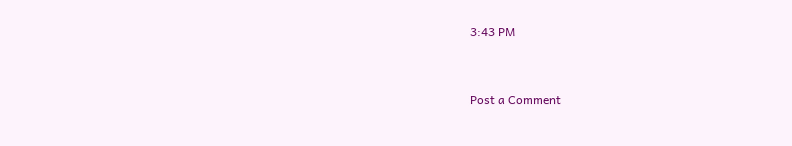3:43 PM


Post a Comment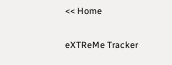<< Home

eXTReMe Tracker